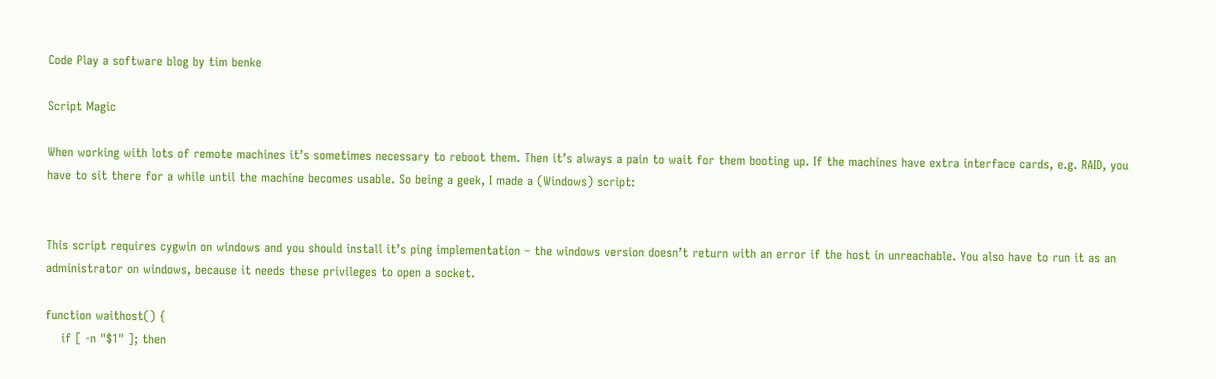Code Play a software blog by tim benke

Script Magic

When working with lots of remote machines it’s sometimes necessary to reboot them. Then it’s always a pain to wait for them booting up. If the machines have extra interface cards, e.g. RAID, you have to sit there for a while until the machine becomes usable. So being a geek, I made a (Windows) script:


This script requires cygwin on windows and you should install it’s ping implementation – the windows version doesn’t return with an error if the host in unreachable. You also have to run it as an administrator on windows, because it needs these privileges to open a socket.

function waithost() {
    if [ -n "$1" ]; then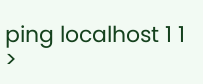ping localhost 1 1 >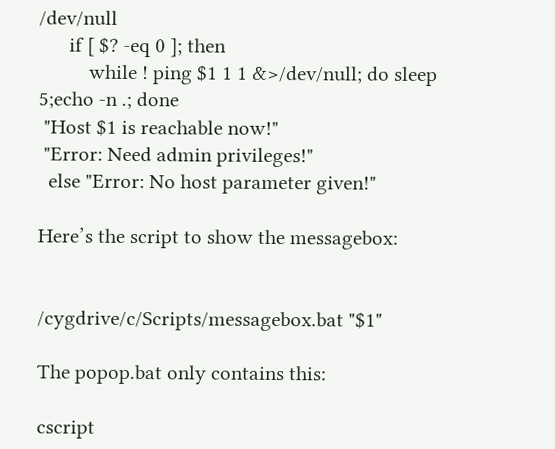/dev/null
      if [ $? -eq 0 ]; then
          while ! ping $1 1 1 &>/dev/null; do sleep 5;echo -n .; done
 "Host $1 is reachable now!"
 "Error: Need admin privileges!"
  else "Error: No host parameter given!"

Here’s the script to show the messagebox:


/cygdrive/c/Scripts/messagebox.bat "$1"

The popop.bat only contains this:

cscript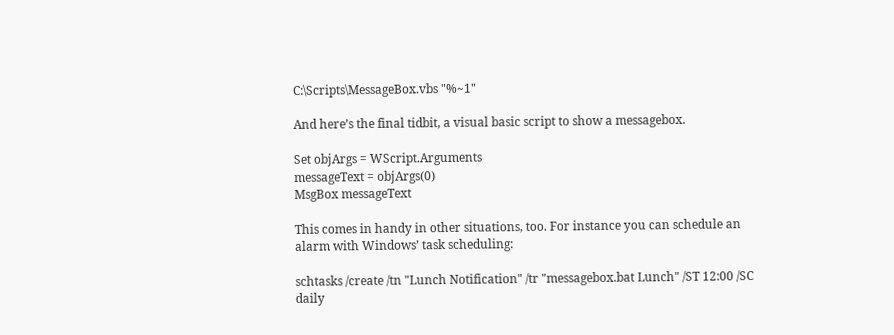C:\Scripts\MessageBox.vbs "%~1"

And here’s the final tidbit, a visual basic script to show a messagebox.

Set objArgs = WScript.Arguments
messageText = objArgs(0)
MsgBox messageText

This comes in handy in other situations, too. For instance you can schedule an alarm with Windows’ task scheduling:

schtasks /create /tn "Lunch Notification" /tr "messagebox.bat Lunch" /ST 12:00 /SC daily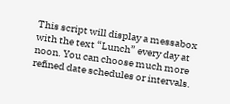This script will display a messabox with the text “Lunch” every day at noon. You can choose much more refined date schedules or intervals.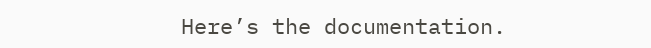Here’s the documentation.